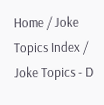Home / Joke Topics Index / Joke Topics - D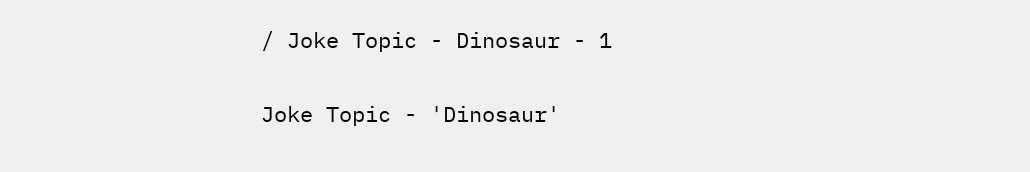/ Joke Topic - Dinosaur - 1

Joke Topic - 'Dinosaur'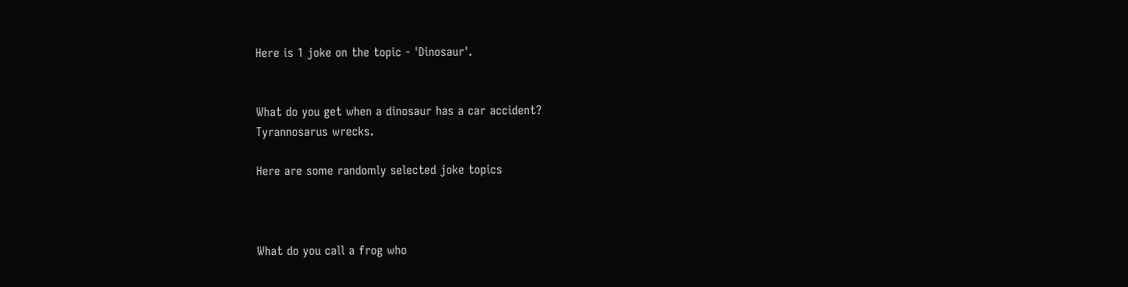Here is 1 joke on the topic - 'Dinosaur'.


What do you get when a dinosaur has a car accident?
Tyrannosarus wrecks.

Here are some randomly selected joke topics



What do you call a frog who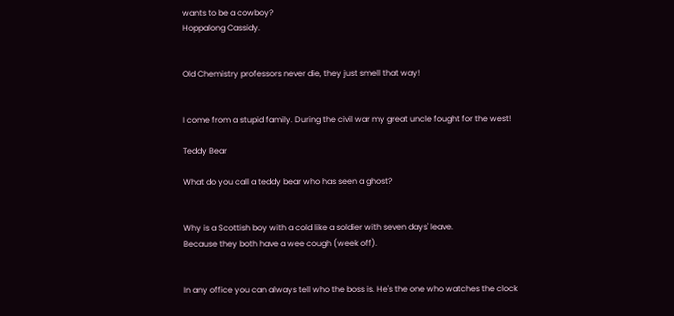wants to be a cowboy?
Hoppalong Cassidy.


Old Chemistry professors never die, they just smell that way!


I come from a stupid family. During the civil war my great uncle fought for the west!

Teddy Bear

What do you call a teddy bear who has seen a ghost?


Why is a Scottish boy with a cold like a soldier with seven days' leave.
Because they both have a wee cough (week off).


In any office you can always tell who the boss is. He's the one who watches the clock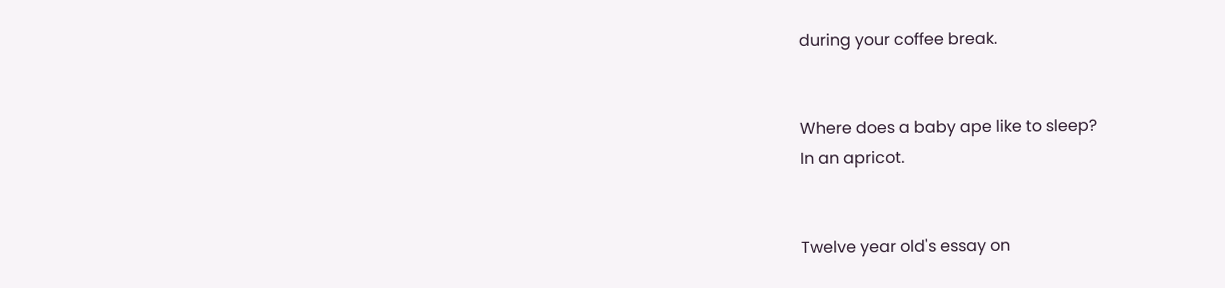during your coffee break.


Where does a baby ape like to sleep?
In an apricot.


Twelve year old's essay on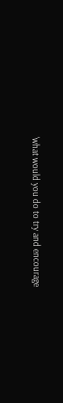'what would you do to try and encourage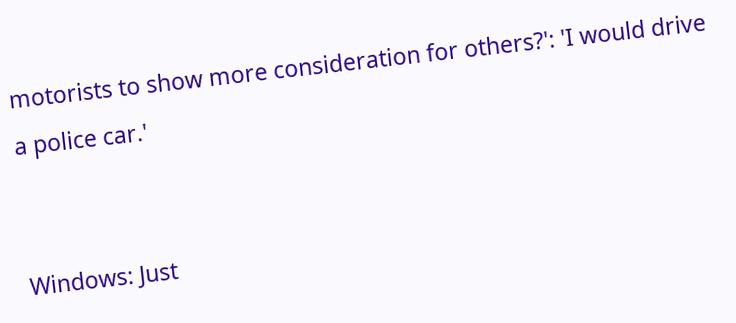motorists to show more consideration for others?': 'I would drive a police car.'


Windows: Just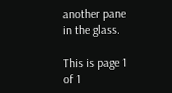another pane in the glass.

This is page 1 of 1